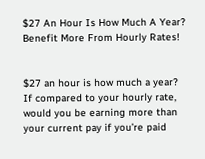$27 An Hour Is How Much A Year? Benefit More From Hourly Rates!


$27 an hour is how much a year? If compared to your hourly rate, would you be earning more than your current pay if you’re paid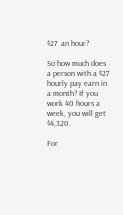$27  an hour?

So how much does a person with a $27 hourly pay earn in a month? If you work 40 hours a week, you will get $4,320.

For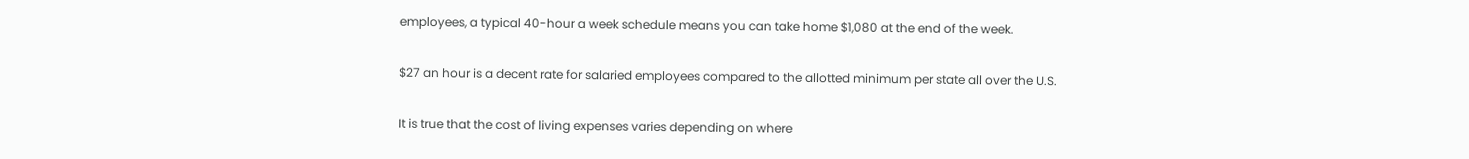employees, a typical 40-hour a week schedule means you can take home $1,080 at the end of the week.

$27 an hour is a decent rate for salaried employees compared to the allotted minimum per state all over the U.S.

It is true that the cost of living expenses varies depending on where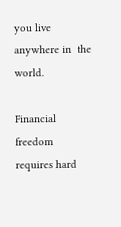you live anywhere in  the world.

Financial freedom requires hard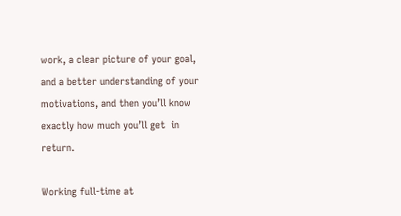work, a clear picture of your goal, and a better understanding of your motivations, and then you’ll know exactly how much you’ll get  in return.

Working full-time at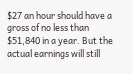$27 an hour should have a gross of no less than $51,840 in a year. But the actual earnings will still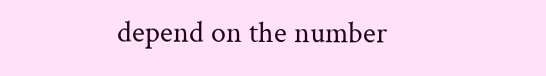depend on the number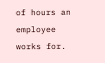of hours an employee works for.